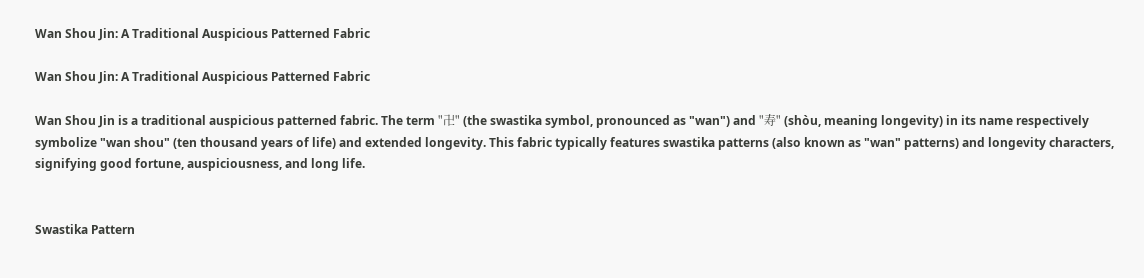Wan Shou Jin: A Traditional Auspicious Patterned Fabric

Wan Shou Jin: A Traditional Auspicious Patterned Fabric

Wan Shou Jin is a traditional auspicious patterned fabric. The term "卍" (the swastika symbol, pronounced as "wan") and "寿" (shòu, meaning longevity) in its name respectively symbolize "wan shou" (ten thousand years of life) and extended longevity. This fabric typically features swastika patterns (also known as "wan" patterns) and longevity characters, signifying good fortune, auspiciousness, and long life.


Swastika Pattern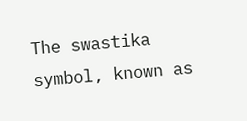The swastika symbol, known as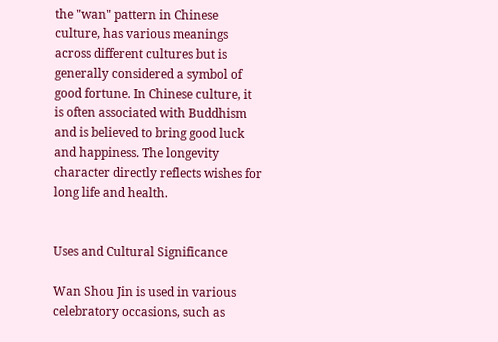the "wan" pattern in Chinese culture, has various meanings across different cultures but is generally considered a symbol of good fortune. In Chinese culture, it is often associated with Buddhism and is believed to bring good luck and happiness. The longevity character directly reflects wishes for long life and health.


Uses and Cultural Significance

Wan Shou Jin is used in various celebratory occasions, such as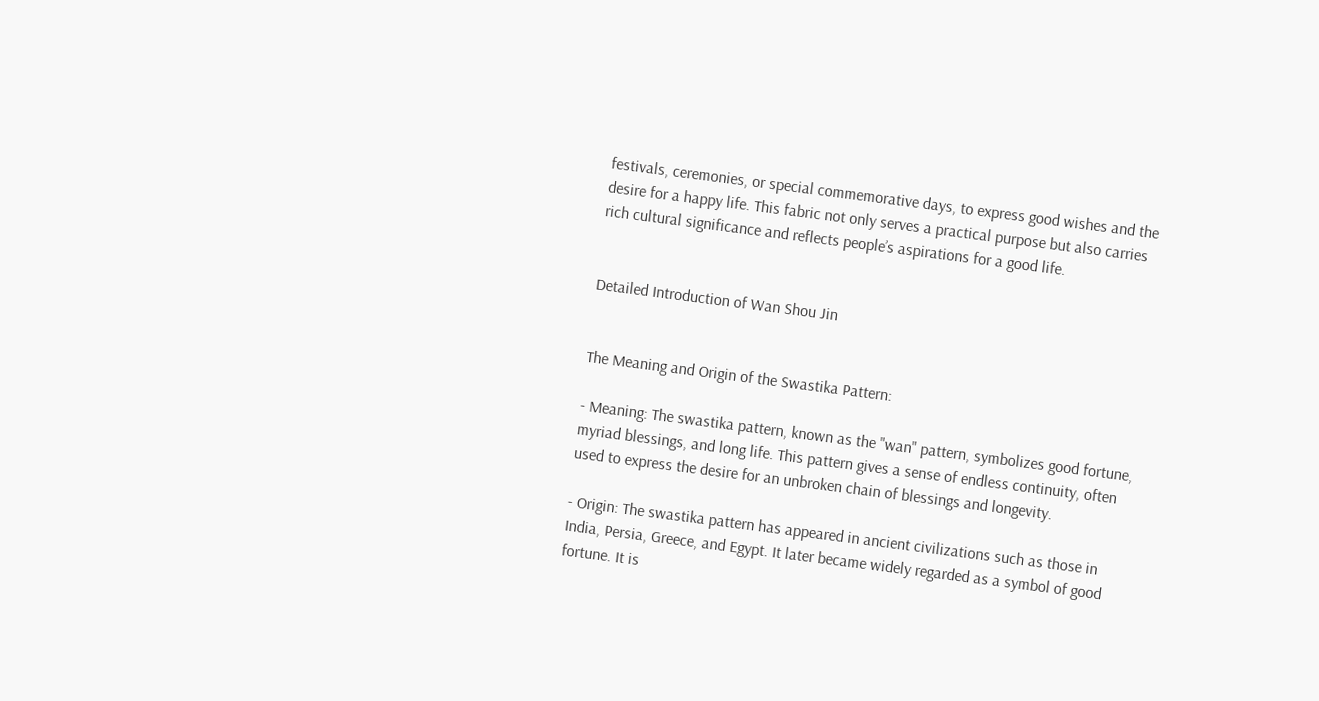festivals, ceremonies, or special commemorative days, to express good wishes and the desire for a happy life. This fabric not only serves a practical purpose but also carries rich cultural significance and reflects people’s aspirations for a good life.


Detailed Introduction of Wan Shou Jin


The Meaning and Origin of the Swastika Pattern:

- Meaning: The swastika pattern, known as the "wan" pattern, symbolizes good fortune, myriad blessings, and long life. This pattern gives a sense of endless continuity, often used to express the desire for an unbroken chain of blessings and longevity.

- Origin: The swastika pattern has appeared in ancient civilizations such as those in India, Persia, Greece, and Egypt. It later became widely regarded as a symbol of good fortune. It is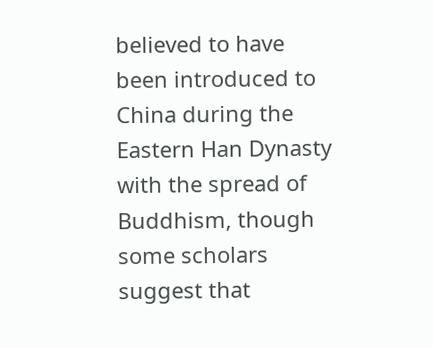believed to have been introduced to China during the Eastern Han Dynasty with the spread of Buddhism, though some scholars suggest that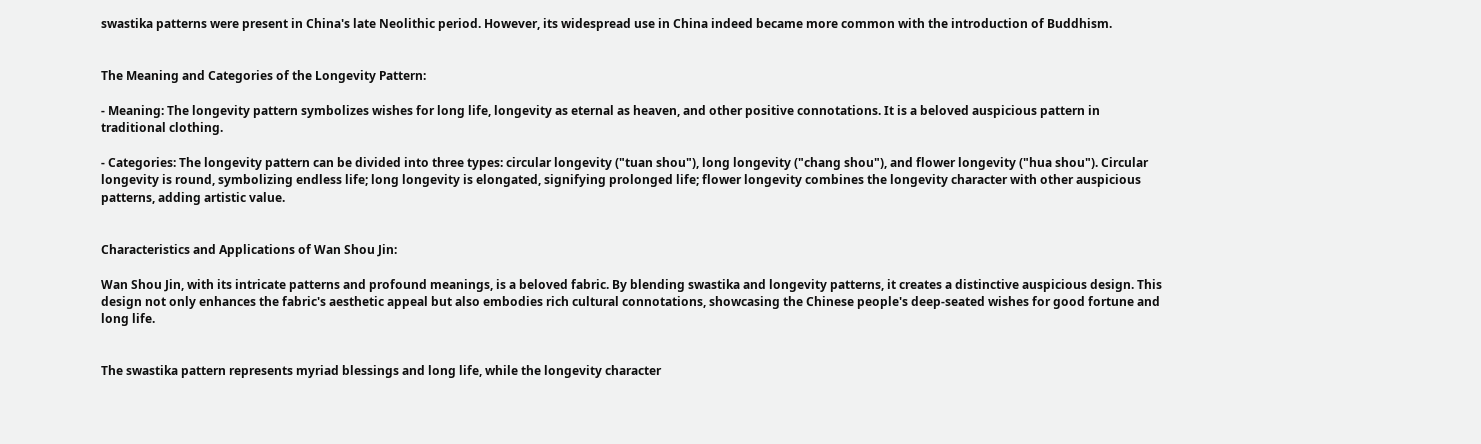swastika patterns were present in China's late Neolithic period. However, its widespread use in China indeed became more common with the introduction of Buddhism.


The Meaning and Categories of the Longevity Pattern:

- Meaning: The longevity pattern symbolizes wishes for long life, longevity as eternal as heaven, and other positive connotations. It is a beloved auspicious pattern in traditional clothing.

- Categories: The longevity pattern can be divided into three types: circular longevity ("tuan shou"), long longevity ("chang shou"), and flower longevity ("hua shou"). Circular longevity is round, symbolizing endless life; long longevity is elongated, signifying prolonged life; flower longevity combines the longevity character with other auspicious patterns, adding artistic value.


Characteristics and Applications of Wan Shou Jin:

Wan Shou Jin, with its intricate patterns and profound meanings, is a beloved fabric. By blending swastika and longevity patterns, it creates a distinctive auspicious design. This design not only enhances the fabric's aesthetic appeal but also embodies rich cultural connotations, showcasing the Chinese people's deep-seated wishes for good fortune and long life.


The swastika pattern represents myriad blessings and long life, while the longevity character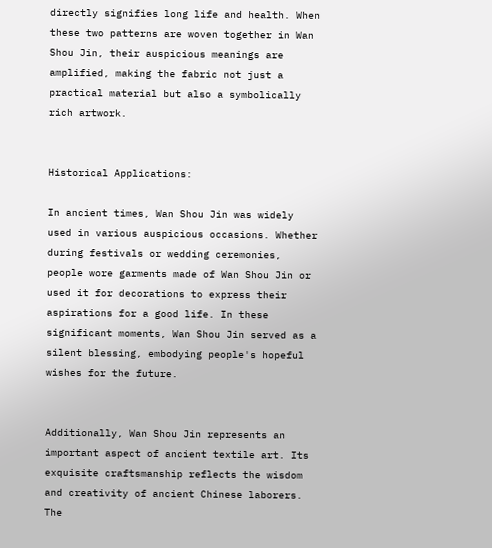directly signifies long life and health. When these two patterns are woven together in Wan Shou Jin, their auspicious meanings are amplified, making the fabric not just a practical material but also a symbolically rich artwork.


Historical Applications:

In ancient times, Wan Shou Jin was widely used in various auspicious occasions. Whether during festivals or wedding ceremonies, people wore garments made of Wan Shou Jin or used it for decorations to express their aspirations for a good life. In these significant moments, Wan Shou Jin served as a silent blessing, embodying people's hopeful wishes for the future.


Additionally, Wan Shou Jin represents an important aspect of ancient textile art. Its exquisite craftsmanship reflects the wisdom and creativity of ancient Chinese laborers. The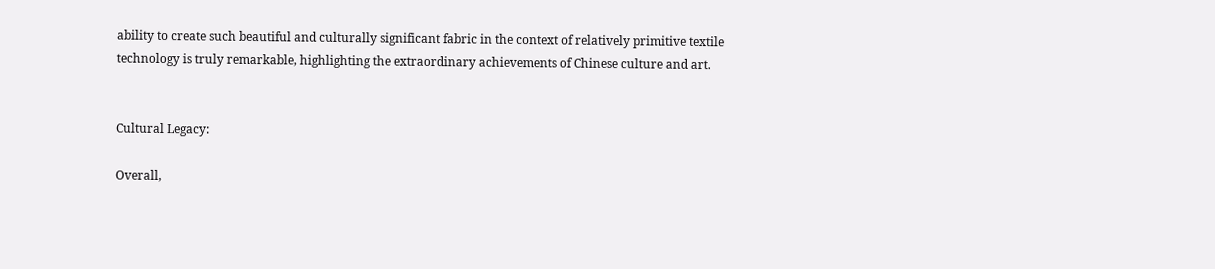ability to create such beautiful and culturally significant fabric in the context of relatively primitive textile technology is truly remarkable, highlighting the extraordinary achievements of Chinese culture and art.


Cultural Legacy:

Overall,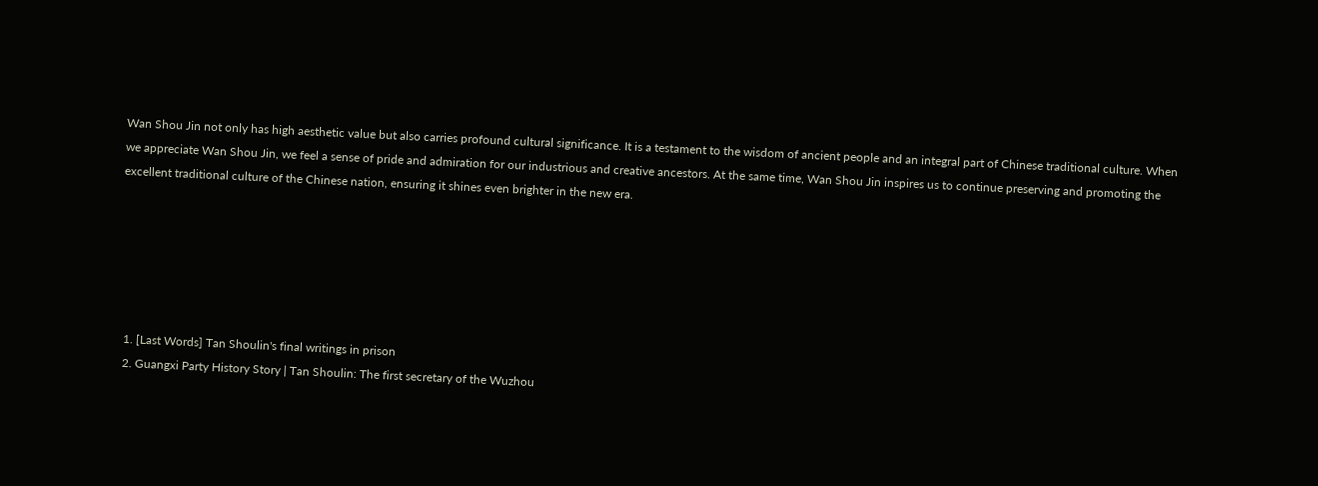Wan Shou Jin not only has high aesthetic value but also carries profound cultural significance. It is a testament to the wisdom of ancient people and an integral part of Chinese traditional culture. When we appreciate Wan Shou Jin, we feel a sense of pride and admiration for our industrious and creative ancestors. At the same time, Wan Shou Jin inspires us to continue preserving and promoting the excellent traditional culture of the Chinese nation, ensuring it shines even brighter in the new era.






  1. [Last Words] Tan Shoulin's final writings in prison
  2. Guangxi Party History Story | Tan Shoulin: The first secretary of the Wuzhou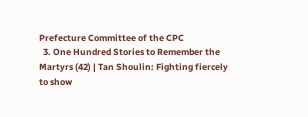Prefecture Committee of the CPC
  3. One Hundred Stories to Remember the Martyrs (42) | Tan Shoulin: Fighting fiercely to show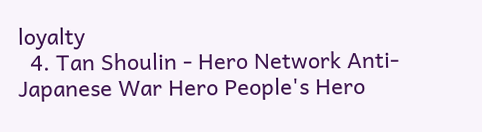loyalty
  4. Tan Shoulin - Hero Network Anti-Japanese War Hero People's Hero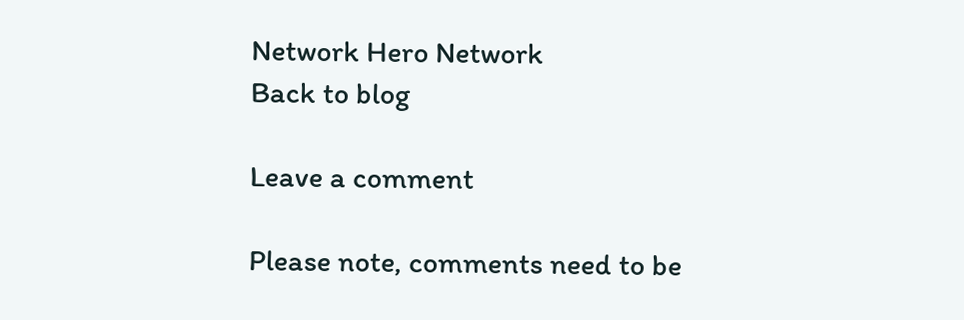Network Hero Network
Back to blog

Leave a comment

Please note, comments need to be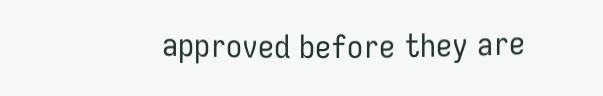approved before they are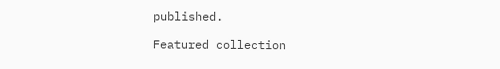published.

Featured collection